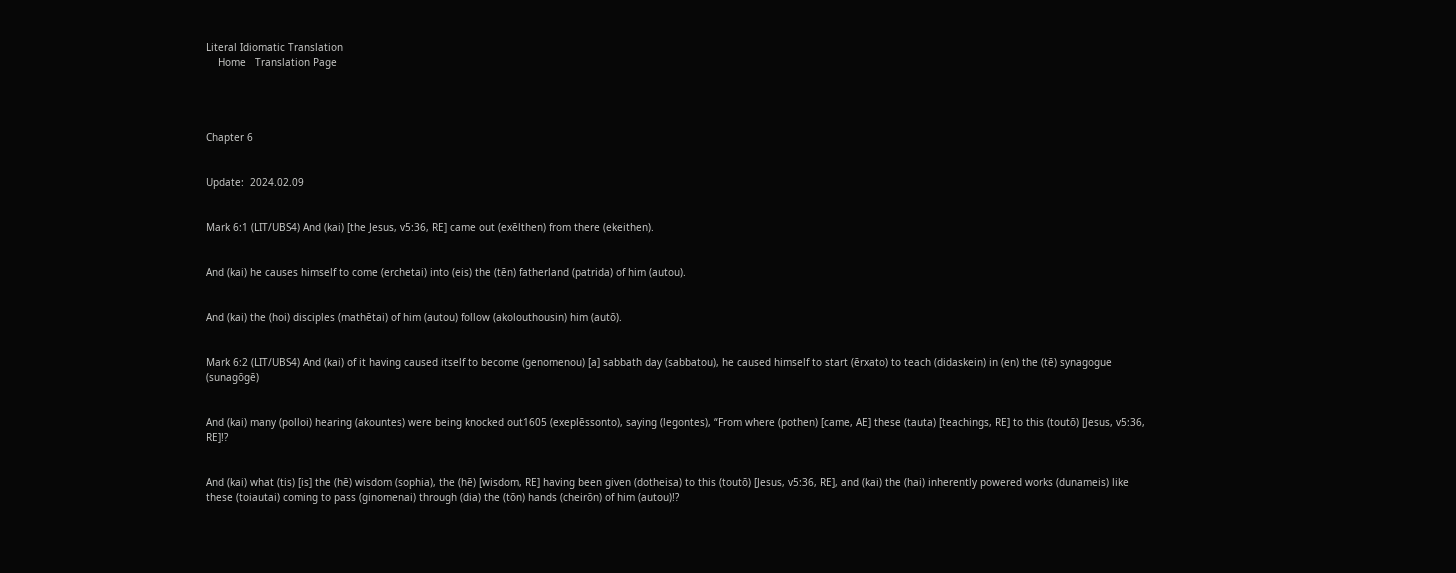Literal Idiomatic Translation
    Home   Translation Page




Chapter 6


Update:  2024.02.09


Mark 6:1 (LIT/UBS4) And (kai) [the Jesus, v5:36, RE] came out (exēlthen) from there (ekeithen).


And (kai) he causes himself to come (erchetai) into (eis) the (tēn) fatherland (patrida) of him (autou).


And (kai) the (hoi) disciples (mathētai) of him (autou) follow (akolouthousin) him (autō).


Mark 6:2 (LIT/UBS4) And (kai) of it having caused itself to become (genomenou) [a] sabbath day (sabbatou), he caused himself to start (ērxato) to teach (didaskein) in (en) the (tē) synagogue (sunagōgē)


And (kai) many (polloi) hearing (akountes) were being knocked out1605 (exeplēssonto), saying (legontes), “From where (pothen) [came, AE] these (tauta) [teachings, RE] to this (toutō) [Jesus, v5:36, RE]!?


And (kai) what (tis) [is] the (hē) wisdom (sophia), the (hē) [wisdom, RE] having been given (dotheisa) to this (toutō) [Jesus, v5:36, RE], and (kai) the (hai) inherently powered works (dunameis) like these (toiautai) coming to pass (ginomenai) through (dia) the (tōn) hands (cheirōn) of him (autou)!?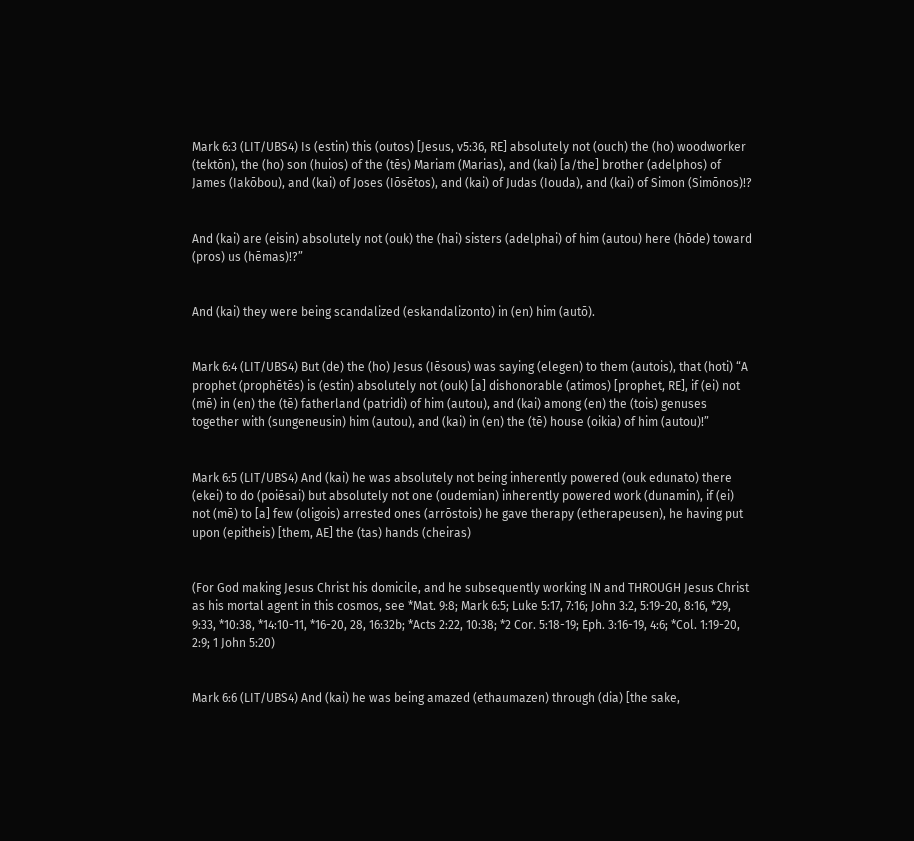Mark 6:3 (LIT/UBS4) Is (estin) this (outos) [Jesus, v5:36, RE] absolutely not (ouch) the (ho) woodworker (tektōn), the (ho) son (huios) of the (tēs) Mariam (Marias), and (kai) [a/the] brother (adelphos) of James (Iakōbou), and (kai) of Joses (Iōsētos), and (kai) of Judas (Iouda), and (kai) of Simon (Simōnos)!?


And (kai) are (eisin) absolutely not (ouk) the (hai) sisters (adelphai) of him (autou) here (hōde) toward (pros) us (hēmas)!?”


And (kai) they were being scandalized (eskandalizonto) in (en) him (autō).


Mark 6:4 (LIT/UBS4) But (de) the (ho) Jesus (Iēsous) was saying (elegen) to them (autois), that (hoti) “A prophet (prophētēs) is (estin) absolutely not (ouk) [a] dishonorable (atimos) [prophet, RE], if (ei) not (mē) in (en) the (tē) fatherland (patridi) of him (autou), and (kai) among (en) the (tois) genuses together with (sungeneusin) him (autou), and (kai) in (en) the (tē) house (oikia) of him (autou)!”


Mark 6:5 (LIT/UBS4) And (kai) he was absolutely not being inherently powered (ouk edunato) there (ekei) to do (poiēsai) but absolutely not one (oudemian) inherently powered work (dunamin), if (ei) not (mē) to [a] few (oligois) arrested ones (arrōstois) he gave therapy (etherapeusen), he having put upon (epitheis) [them, AE] the (tas) hands (cheiras)


(For God making Jesus Christ his domicile, and he subsequently working IN and THROUGH Jesus Christ as his mortal agent in this cosmos, see *Mat. 9:8; Mark 6:5; Luke 5:17, 7:16; John 3:2, 5:19-20, 8:16, *29, 9:33, *10:38, *14:10-11, *16-20, 28, 16:32b; *Acts 2:22, 10:38; *2 Cor. 5:18-19; Eph. 3:16-19, 4:6; *Col. 1:19-20, 2:9; 1 John 5:20)


Mark 6:6 (LIT/UBS4) And (kai) he was being amazed (ethaumazen) through (dia) [the sake,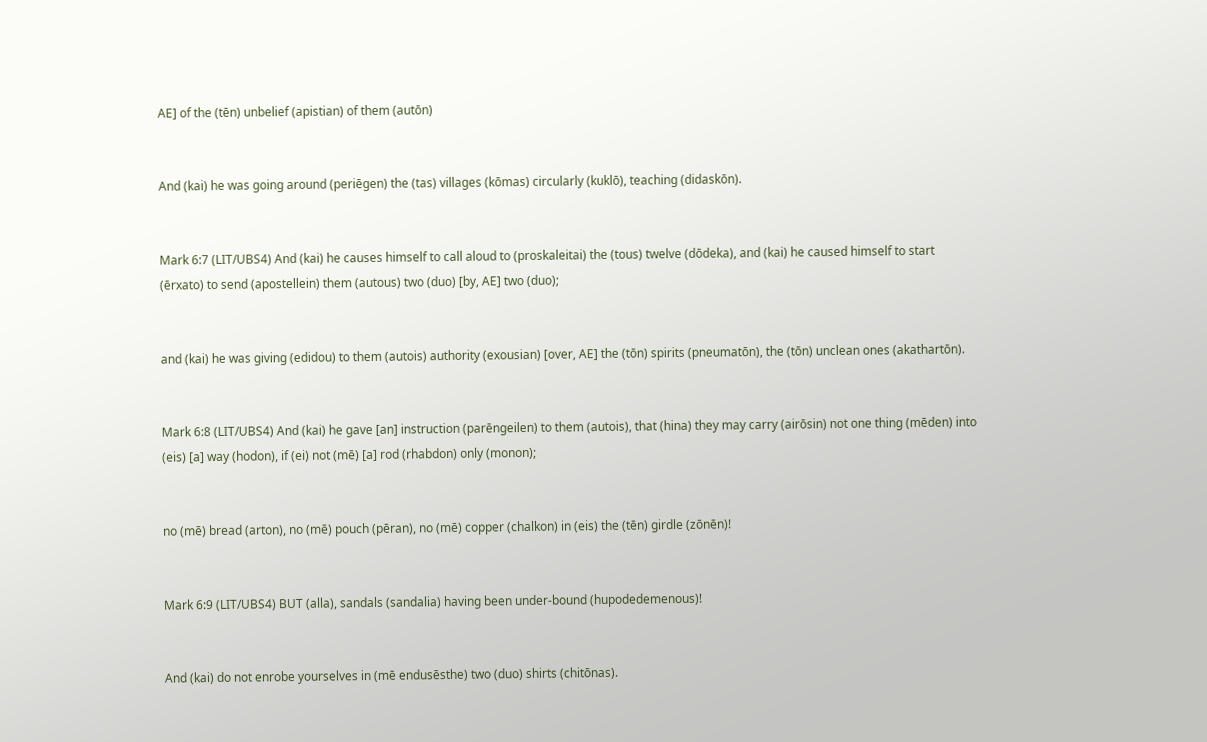AE] of the (tēn) unbelief (apistian) of them (autōn)


And (kai) he was going around (periēgen) the (tas) villages (kōmas) circularly (kuklō), teaching (didaskōn).


Mark 6:7 (LIT/UBS4) And (kai) he causes himself to call aloud to (proskaleitai) the (tous) twelve (dōdeka), and (kai) he caused himself to start (ērxato) to send (apostellein) them (autous) two (duo) [by, AE] two (duo);


and (kai) he was giving (edidou) to them (autois) authority (exousian) [over, AE] the (tōn) spirits (pneumatōn), the (tōn) unclean ones (akathartōn).


Mark 6:8 (LIT/UBS4) And (kai) he gave [an] instruction (parēngeilen) to them (autois), that (hina) they may carry (airōsin) not one thing (mēden) into (eis) [a] way (hodon), if (ei) not (mē) [a] rod (rhabdon) only (monon);


no (mē) bread (arton), no (mē) pouch (pēran), no (mē) copper (chalkon) in (eis) the (tēn) girdle (zōnēn)!


Mark 6:9 (LIT/UBS4) BUT (alla), sandals (sandalia) having been under-bound (hupodedemenous)!


And (kai) do not enrobe yourselves in (mē endusēsthe) two (duo) shirts (chitōnas).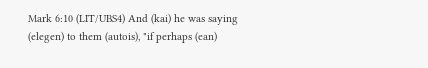Mark 6:10 (LIT/UBS4) And (kai) he was saying (elegen) to them (autois), "if perhaps (ean)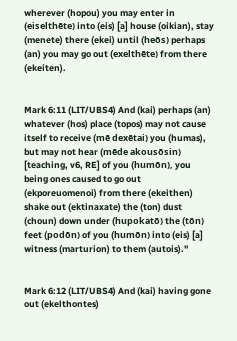wherever (hopou) you may enter in (eiselthēte) into (eis) [a] house (oikian), stay (menete) there (ekei) until (heōs) perhaps (an) you may go out (exelthēte) from there (ekeiten).


Mark 6:11 (LIT/UBS4) And (kai) perhaps (an) whatever (hos) place (topos) may not cause itself to receive (mē dexētai) you (humas), but may not hear (mēde akousōsin) [teaching, v6, RE] of you (humōn), you being ones caused to go out (ekporeuomenoi) from there (ekeithen) shake out (ektinaxate) the (ton) dust (choun) down under (hupokatō) the (tōn) feet (podōn) of you (humōn) into (eis) [a] witness (marturion) to them (autois)."


Mark 6:12 (LIT/UBS4) And (kai) having gone out (ekelthontes)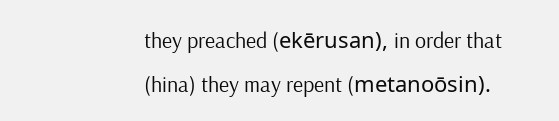they preached (ekērusan), in order that (hina) they may repent (metanoōsin).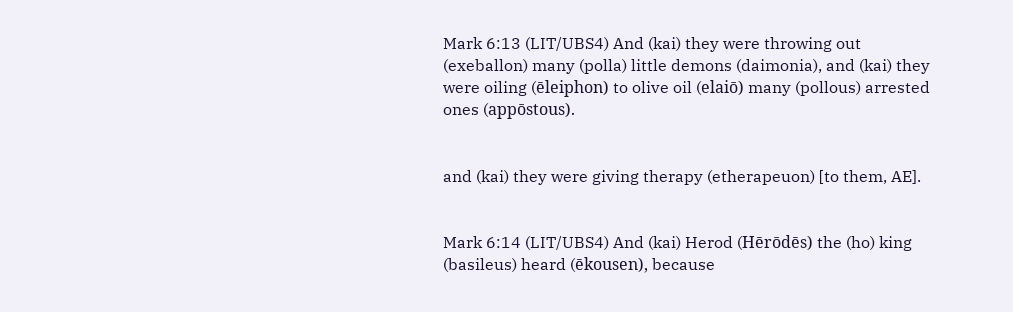Mark 6:13 (LIT/UBS4) And (kai) they were throwing out (exeballon) many (polla) little demons (daimonia), and (kai) they were oiling (ēleiphon) to olive oil (elaiō) many (pollous) arrested ones (appōstous).


and (kai) they were giving therapy (etherapeuon) [to them, AE].


Mark 6:14 (LIT/UBS4) And (kai) Herod (Hērōdēs) the (ho) king (basileus) heard (ēkousen), because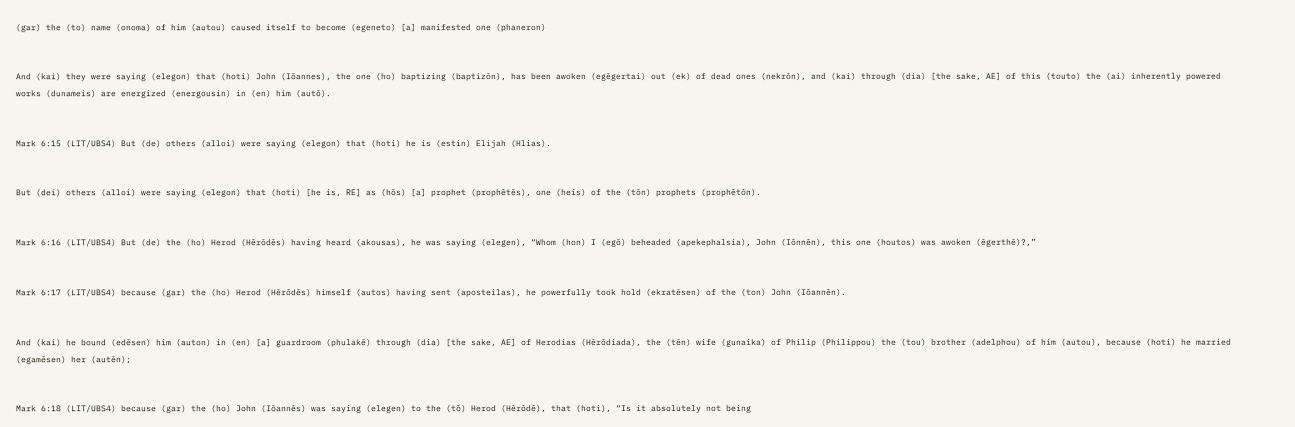(gar) the (to) name (onoma) of him (autou) caused itself to become (egeneto) [a] manifested one (phaneron)


And (kai) they were saying (elegon) that (hoti) John (Iōannes), the one (ho) baptizing (baptizōn), has been awoken (egēgertai) out (ek) of dead ones (nekrōn), and (kai) through (dia) [the sake, AE] of this (touto) the (ai) inherently powered works (dunameis) are energized (energousin) in (en) him (autō).


Mark 6:15 (LIT/UBS4) But (de) others (alloi) were saying (elegon) that (hoti) he is (estin) Elijah (Hlias).


But (dei) others (alloi) were saying (elegon) that (hoti) [he is, RE] as (hōs) [a] prophet (prophētēs), one (heis) of the (tōn) prophets (prophētōn).


Mark 6:16 (LIT/UBS4) But (de) the (ho) Herod (Hērōdēs) having heard (akousas), he was saying (elegen), “Whom (hon) I (egō) beheaded (apekephalsia), John (Iōnnēn), this one (houtos) was awoken (ēgerthē)?,”


Mark 6:17 (LIT/UBS4) because (gar) the (ho) Herod (Hērōdēs) himself (autos) having sent (aposteilas), he powerfully took hold (ekratēsen) of the (ton) John (Iōannēn).


And (kai) he bound (edēsen) him (auton) in (en) [a] guardroom (phulakē) through (dia) [the sake, AE] of Herodias (Hērōdiada), the (tēn) wife (gunaika) of Philip (Philippou) the (tou) brother (adelphou) of him (autou), because (hoti) he married (egamēsen) her (autēn);


Mark 6:18 (LIT/UBS4) because (gar) the (ho) John (Iōannēs) was saying (elegen) to the (tō) Herod (Hērōdē), that (hoti), “Is it absolutely not being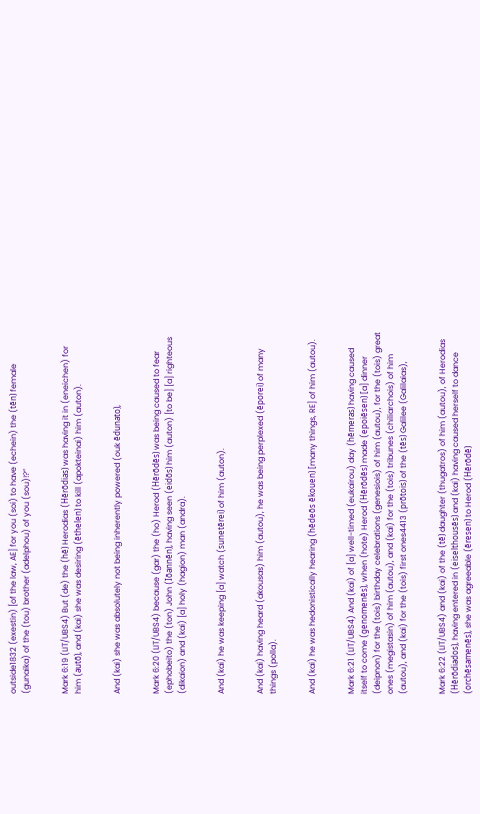outside1832 (exestin) [of the law, AE] for you (soi) to have (echein) the (tēn) female (gunaika) of the (tou) brother (adelphou) of you (sou)!?”


Mark 6:19 (LIT/UBS4) But (de) the (hē) Herodias (Hērōdias) was having it in (eneichen) for him (autō), and (kai) she was desiring (ēthelen) to kill (apokteinai) him (auton).


And (kai) she was absolutely not being inherently powered (ouk ēdunato),


Mark 6:20 (LIT/UBS4) because (gar) the (ho) Herod (Hērōdēs) was being caused to fear (ephobeito) the (ton) John (Iōannēn), having seen (eidōs) him (auton) [to be] [a] righteous (dikaion) and (kai) [a] holy (hagion) man (andra).


And (kai) he was keeping [a] watch (sunetērei) of him (auton).


And (kai) having heard (akousas) him (autou), he was being perplexed (ēporei) of many things (polla).


And (kai) he was hedonistically hearing (hēdeōs ēkouen) [many things, RE] of him (autou).


Mark 6:21 (LIT/UBS4) And (kai) of [a] well-timed (eukairou) day (hēmeras) having caused itself to come (genomenēs), when (hote) Herod (Hērōdēs) made (epoiēsen) [a] dinner (deipnon) for the (tois) birthday celebrations (genesiois) of him (autou), for the (tois) great ones (megistasin) of him (autou), and (kai) for the (tois) tribunes (chiliarchois) of him (autou), and (kai) for the (tois) first ones4413 (prōtois) of the (tēs) Galilee (Galilaias),


Mark 6:22 (LIT/UBS4) and (kai) of the (tē) daughter (thugatros) of him (autou), of Herodias (Hērōdiados), having entered in (eiselthousēs) and (kai) having caused herself to dance (orchēsamenēs), she was agreeable (ēresen) to Herod (Hērōdē)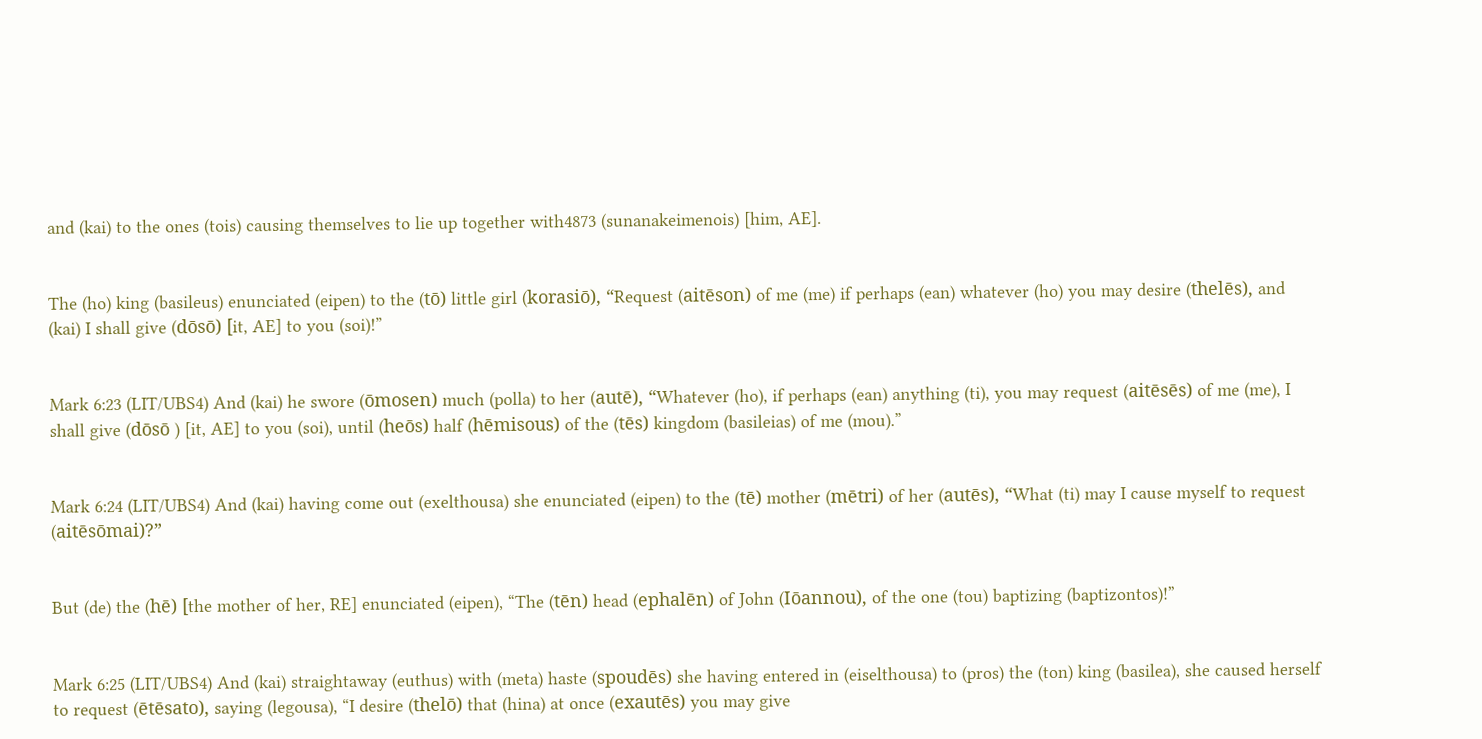and (kai) to the ones (tois) causing themselves to lie up together with4873 (sunanakeimenois) [him, AE].


The (ho) king (basileus) enunciated (eipen) to the (tō) little girl (korasiō), “Request (aitēson) of me (me) if perhaps (ean) whatever (ho) you may desire (thelēs), and (kai) I shall give (dōsō) [it, AE] to you (soi)!”


Mark 6:23 (LIT/UBS4) And (kai) he swore (ōmosen) much (polla) to her (autē), “Whatever (ho), if perhaps (ean) anything (ti), you may request (aitēsēs) of me (me), I shall give (dōsō ) [it, AE] to you (soi), until (heōs) half (hēmisous) of the (tēs) kingdom (basileias) of me (mou).”


Mark 6:24 (LIT/UBS4) And (kai) having come out (exelthousa) she enunciated (eipen) to the (tē) mother (mētri) of her (autēs), “What (ti) may I cause myself to request (aitēsōmai)?”


But (de) the (hē) [the mother of her, RE] enunciated (eipen), “The (tēn) head (ephalēn) of John (Iōannou), of the one (tou) baptizing (baptizontos)!”


Mark 6:25 (LIT/UBS4) And (kai) straightaway (euthus) with (meta) haste (spoudēs) she having entered in (eiselthousa) to (pros) the (ton) king (basilea), she caused herself to request (ētēsato), saying (legousa), “I desire (thelō) that (hina) at once (exautēs) you may give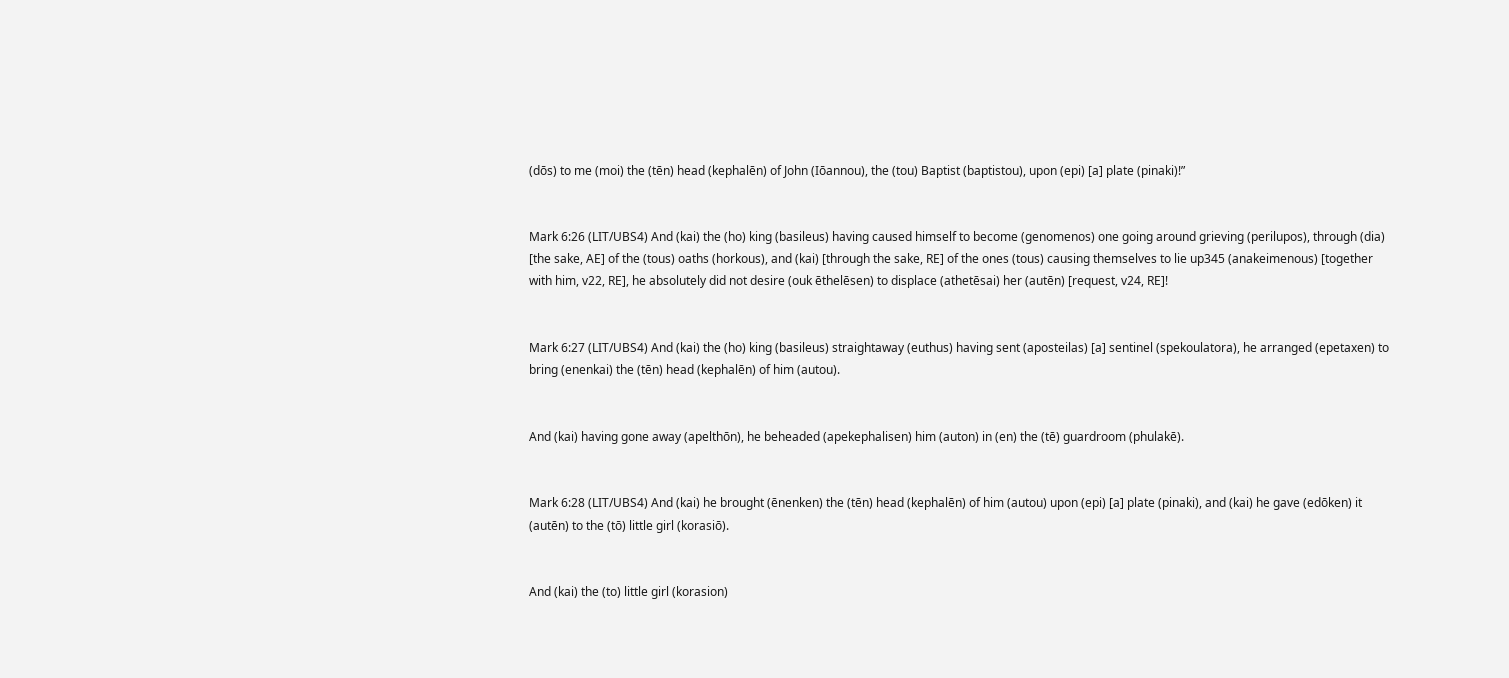(dōs) to me (moi) the (tēn) head (kephalēn) of John (Iōannou), the (tou) Baptist (baptistou), upon (epi) [a] plate (pinaki)!”


Mark 6:26 (LIT/UBS4) And (kai) the (ho) king (basileus) having caused himself to become (genomenos) one going around grieving (perilupos), through (dia) [the sake, AE] of the (tous) oaths (horkous), and (kai) [through the sake, RE] of the ones (tous) causing themselves to lie up345 (anakeimenous) [together with him, v22, RE], he absolutely did not desire (ouk ēthelēsen) to displace (athetēsai) her (autēn) [request, v24, RE]!


Mark 6:27 (LIT/UBS4) And (kai) the (ho) king (basileus) straightaway (euthus) having sent (aposteilas) [a] sentinel (spekoulatora), he arranged (epetaxen) to bring (enenkai) the (tēn) head (kephalēn) of him (autou).


And (kai) having gone away (apelthōn), he beheaded (apekephalisen) him (auton) in (en) the (tē) guardroom (phulakē).


Mark 6:28 (LIT/UBS4) And (kai) he brought (ēnenken) the (tēn) head (kephalēn) of him (autou) upon (epi) [a] plate (pinaki), and (kai) he gave (edōken) it (autēn) to the (tō) little girl (korasiō).


And (kai) the (to) little girl (korasion)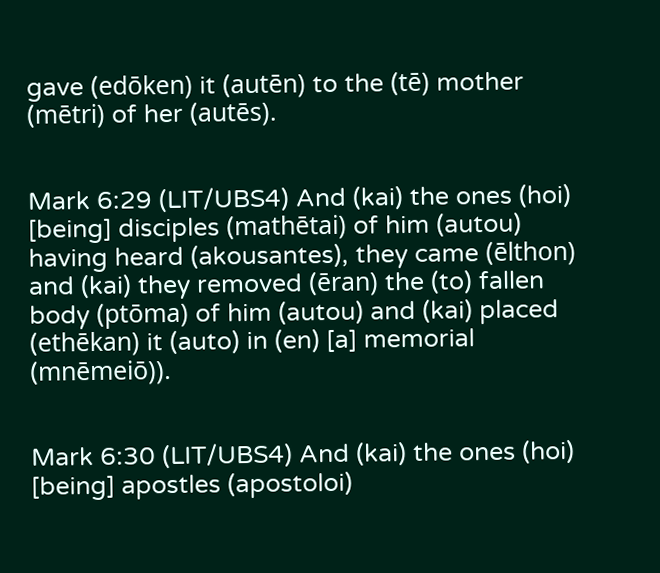gave (edōken) it (autēn) to the (tē) mother (mētri) of her (autēs).


Mark 6:29 (LIT/UBS4) And (kai) the ones (hoi) [being] disciples (mathētai) of him (autou) having heard (akousantes), they came (ēlthon) and (kai) they removed (ēran) the (to) fallen body (ptōma) of him (autou) and (kai) placed (ethēkan) it (auto) in (en) [a] memorial (mnēmeiō)).


Mark 6:30 (LIT/UBS4) And (kai) the ones (hoi) [being] apostles (apostoloi)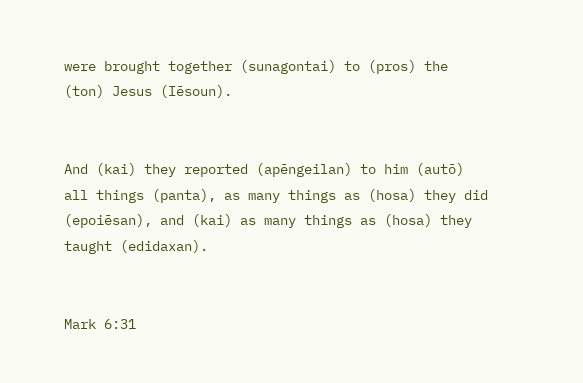were brought together (sunagontai) to (pros) the (ton) Jesus (Iēsoun).


And (kai) they reported (apēngeilan) to him (autō) all things (panta), as many things as (hosa) they did (epoiēsan), and (kai) as many things as (hosa) they taught (edidaxan).


Mark 6:31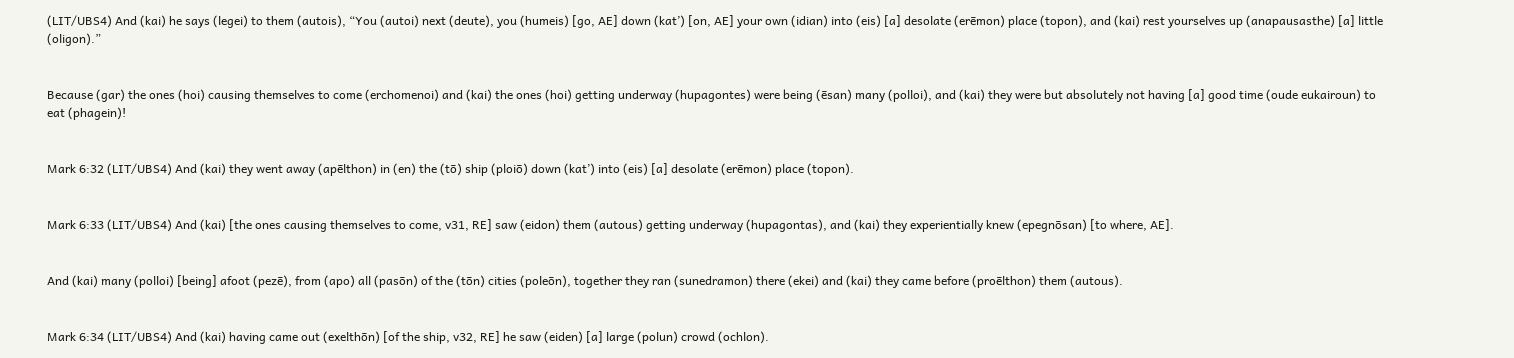(LIT/UBS4) And (kai) he says (legei) to them (autois), “You (autoi) next (deute), you (humeis) [go, AE] down (kat’) [on, AE] your own (idian) into (eis) [a] desolate (erēmon) place (topon), and (kai) rest yourselves up (anapausasthe) [a] little (oligon).”


Because (gar) the ones (hoi) causing themselves to come (erchomenoi) and (kai) the ones (hoi) getting underway (hupagontes) were being (ēsan) many (polloi), and (kai) they were but absolutely not having [a] good time (oude eukairoun) to eat (phagein)!


Mark 6:32 (LIT/UBS4) And (kai) they went away (apēlthon) in (en) the (tō) ship (ploiō) down (kat’) into (eis) [a] desolate (erēmon) place (topon).


Mark 6:33 (LIT/UBS4) And (kai) [the ones causing themselves to come, v31, RE] saw (eidon) them (autous) getting underway (hupagontas), and (kai) they experientially knew (epegnōsan) [to where, AE].


And (kai) many (polloi) [being] afoot (pezē), from (apo) all (pasōn) of the (tōn) cities (poleōn), together they ran (sunedramon) there (ekei) and (kai) they came before (proēlthon) them (autous).


Mark 6:34 (LIT/UBS4) And (kai) having came out (exelthōn) [of the ship, v32, RE] he saw (eiden) [a] large (polun) crowd (ochlon).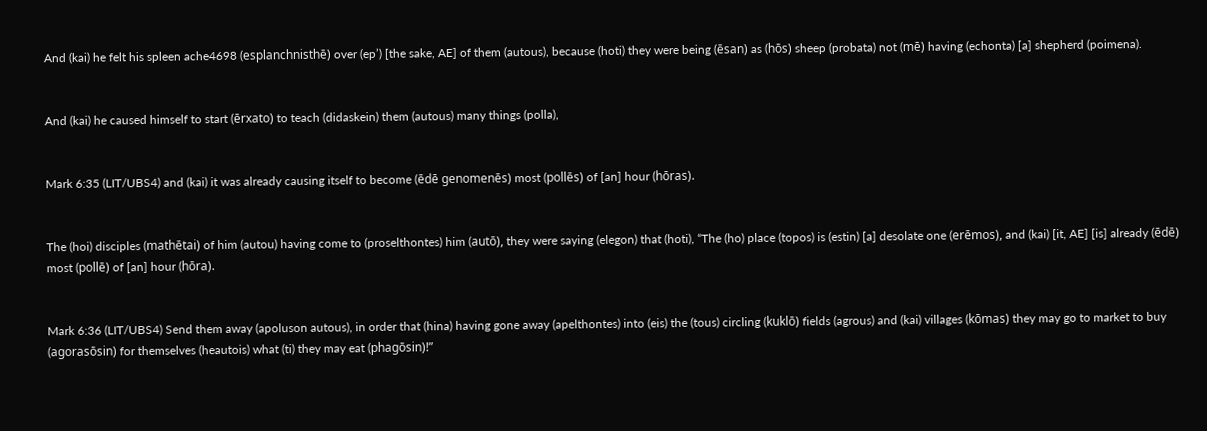And (kai) he felt his spleen ache4698 (esplanchnisthē) over (ep’) [the sake, AE] of them (autous), because (hoti) they were being (ēsan) as (hōs) sheep (probata) not (mē) having (echonta) [a] shepherd (poimena).


And (kai) he caused himself to start (ērxato) to teach (didaskein) them (autous) many things (polla),


Mark 6:35 (LIT/UBS4) and (kai) it was already causing itself to become (ēdē genomenēs) most (pollēs) of [an] hour (hōras).


The (hoi) disciples (mathētai) of him (autou) having come to (proselthontes) him (autō), they were saying (elegon) that (hoti), “The (ho) place (topos) is (estin) [a] desolate one (erēmos), and (kai) [it, AE] [is] already (ēdē) most (pollē) of [an] hour (hōra).


Mark 6:36 (LIT/UBS4) Send them away (apoluson autous), in order that (hina) having gone away (apelthontes) into (eis) the (tous) circling (kuklō) fields (agrous) and (kai) villages (kōmas) they may go to market to buy (agorasōsin) for themselves (heautois) what (ti) they may eat (phagōsin)!”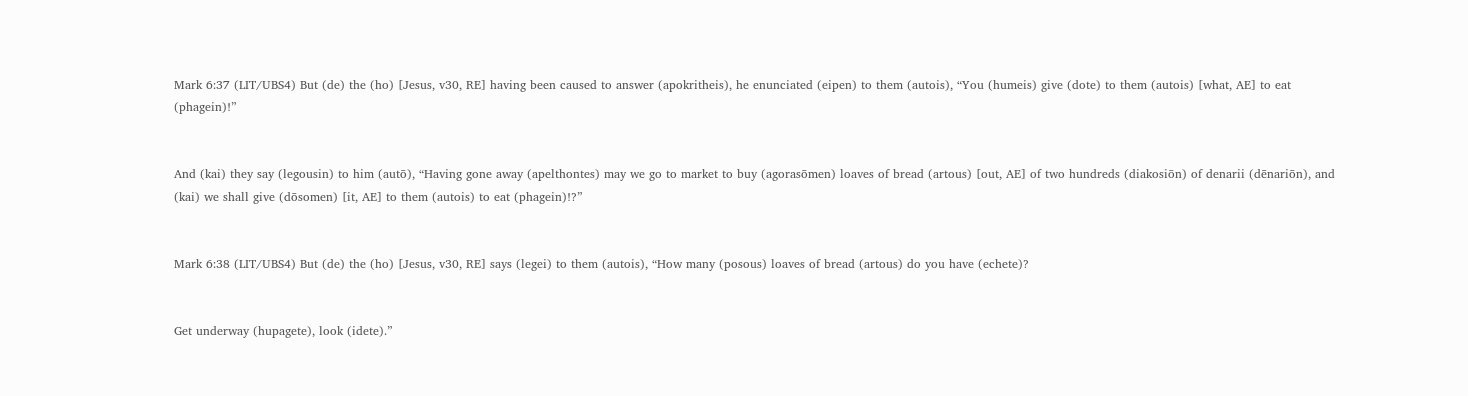Mark 6:37 (LIT/UBS4) But (de) the (ho) [Jesus, v30, RE] having been caused to answer (apokritheis), he enunciated (eipen) to them (autois), “You (humeis) give (dote) to them (autois) [what, AE] to eat (phagein)!”


And (kai) they say (legousin) to him (autō), “Having gone away (apelthontes) may we go to market to buy (agorasōmen) loaves of bread (artous) [out, AE] of two hundreds (diakosiōn) of denarii (dēnariōn), and (kai) we shall give (dōsomen) [it, AE] to them (autois) to eat (phagein)!?”


Mark 6:38 (LIT/UBS4) But (de) the (ho) [Jesus, v30, RE] says (legei) to them (autois), “How many (posous) loaves of bread (artous) do you have (echete)?


Get underway (hupagete), look (idete).”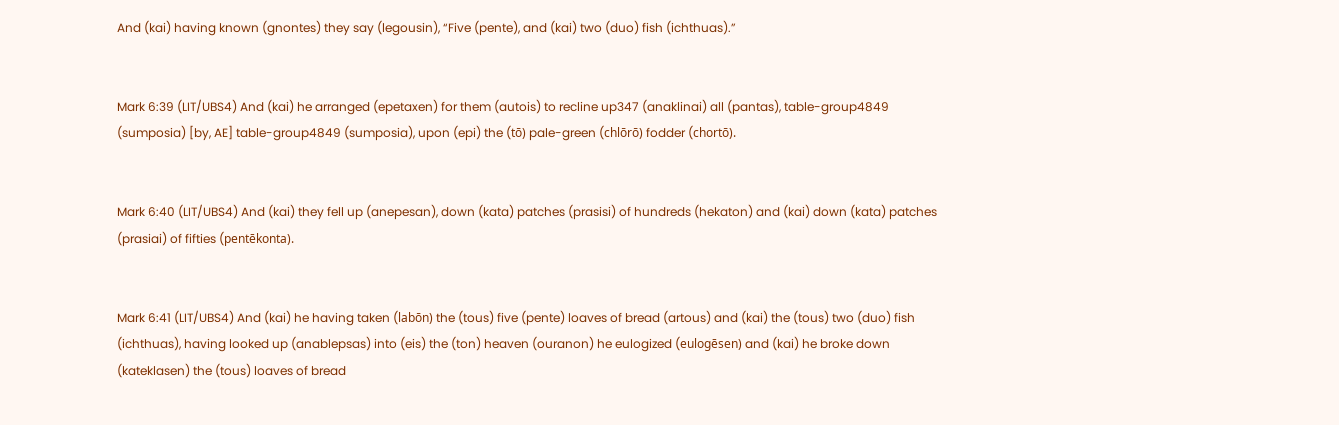And (kai) having known (gnontes) they say (legousin), “Five (pente), and (kai) two (duo) fish (ichthuas).”


Mark 6:39 (LIT/UBS4) And (kai) he arranged (epetaxen) for them (autois) to recline up347 (anaklinai) all (pantas), table-group4849 (sumposia) [by, AE] table-group4849 (sumposia), upon (epi) the (tō) pale-green (chlōrō) fodder (chortō).


Mark 6:40 (LIT/UBS4) And (kai) they fell up (anepesan), down (kata) patches (prasisi) of hundreds (hekaton) and (kai) down (kata) patches (prasiai) of fifties (pentēkonta).


Mark 6:41 (LIT/UBS4) And (kai) he having taken (labōn) the (tous) five (pente) loaves of bread (artous) and (kai) the (tous) two (duo) fish (ichthuas), having looked up (anablepsas) into (eis) the (ton) heaven (ouranon) he eulogized (eulogēsen) and (kai) he broke down (kateklasen) the (tous) loaves of bread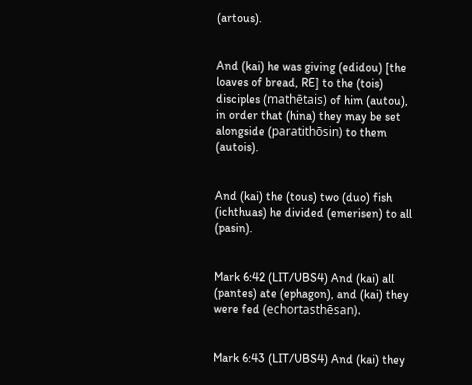(artous).


And (kai) he was giving (edidou) [the loaves of bread, RE] to the (tois) disciples (mathētais) of him (autou), in order that (hina) they may be set alongside (paratithōsin) to them (autois).


And (kai) the (tous) two (duo) fish (ichthuas) he divided (emerisen) to all (pasin).


Mark 6:42 (LIT/UBS4) And (kai) all (pantes) ate (ephagon), and (kai) they were fed (echortasthēsan).


Mark 6:43 (LIT/UBS4) And (kai) they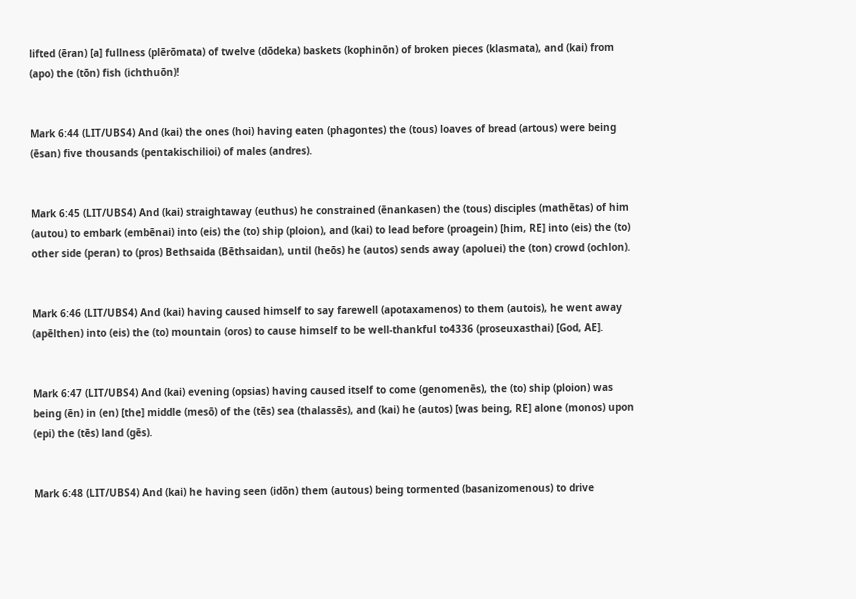lifted (ēran) [a] fullness (plērōmata) of twelve (dōdeka) baskets (kophinōn) of broken pieces (klasmata), and (kai) from (apo) the (tōn) fish (ichthuōn)!


Mark 6:44 (LIT/UBS4) And (kai) the ones (hoi) having eaten (phagontes) the (tous) loaves of bread (artous) were being (ēsan) five thousands (pentakischilioi) of males (andres).


Mark 6:45 (LIT/UBS4) And (kai) straightaway (euthus) he constrained (ēnankasen) the (tous) disciples (mathētas) of him (autou) to embark (embēnai) into (eis) the (to) ship (ploion), and (kai) to lead before (proagein) [him, RE] into (eis) the (to) other side (peran) to (pros) Bethsaida (Bēthsaidan), until (heōs) he (autos) sends away (apoluei) the (ton) crowd (ochlon).


Mark 6:46 (LIT/UBS4) And (kai) having caused himself to say farewell (apotaxamenos) to them (autois), he went away (apēlthen) into (eis) the (to) mountain (oros) to cause himself to be well-thankful to4336 (proseuxasthai) [God, AE].


Mark 6:47 (LIT/UBS4) And (kai) evening (opsias) having caused itself to come (genomenēs), the (to) ship (ploion) was being (ēn) in (en) [the] middle (mesō) of the (tēs) sea (thalassēs), and (kai) he (autos) [was being, RE] alone (monos) upon (epi) the (tēs) land (gēs).


Mark 6:48 (LIT/UBS4) And (kai) he having seen (idōn) them (autous) being tormented (basanizomenous) to drive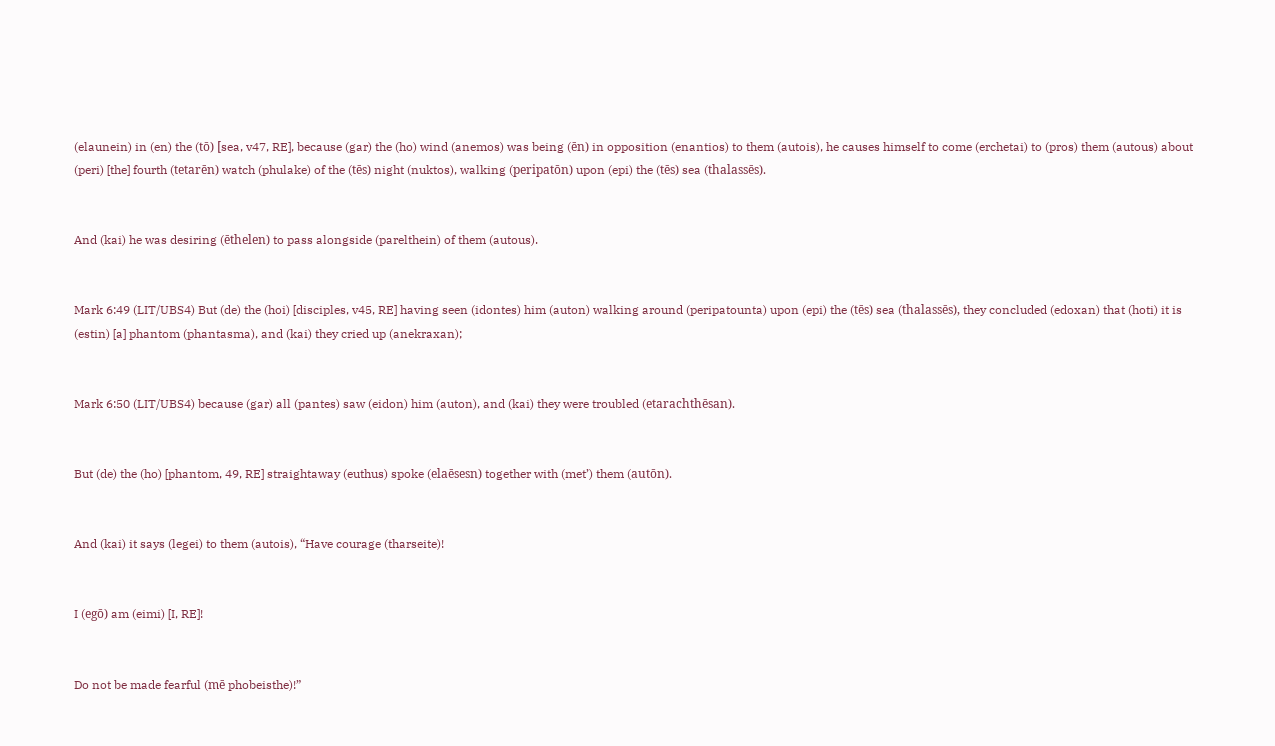(elaunein) in (en) the (tō) [sea, v47, RE], because (gar) the (ho) wind (anemos) was being (ēn) in opposition (enantios) to them (autois), he causes himself to come (erchetai) to (pros) them (autous) about (peri) [the] fourth (tetarēn) watch (phulake) of the (tēs) night (nuktos), walking (peripatōn) upon (epi) the (tēs) sea (thalassēs).


And (kai) he was desiring (ēthelen) to pass alongside (parelthein) of them (autous).


Mark 6:49 (LIT/UBS4) But (de) the (hoi) [disciples, v45, RE] having seen (idontes) him (auton) walking around (peripatounta) upon (epi) the (tēs) sea (thalassēs), they concluded (edoxan) that (hoti) it is (estin) [a] phantom (phantasma), and (kai) they cried up (anekraxan);


Mark 6:50 (LIT/UBS4) because (gar) all (pantes) saw (eidon) him (auton), and (kai) they were troubled (etarachthēsan).


But (de) the (ho) [phantom, 49, RE] straightaway (euthus) spoke (elaēsesn) together with (met’) them (autōn).


And (kai) it says (legei) to them (autois), “Have courage (tharseite)!


I (egō) am (eimi) [I, RE]!


Do not be made fearful (mē phobeisthe)!”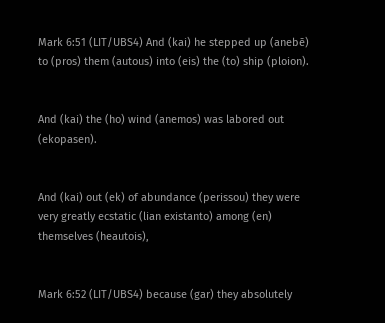Mark 6:51 (LIT/UBS4) And (kai) he stepped up (anebē) to (pros) them (autous) into (eis) the (to) ship (ploion).


And (kai) the (ho) wind (anemos) was labored out (ekopasen).


And (kai) out (ek) of abundance (perissou) they were very greatly ecstatic (lian existanto) among (en) themselves (heautois),


Mark 6:52 (LIT/UBS4) because (gar) they absolutely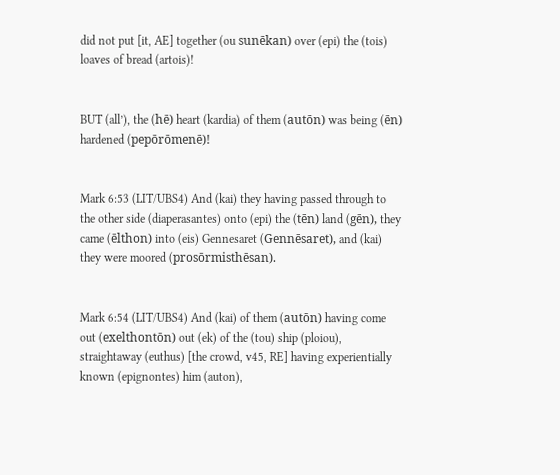did not put [it, AE] together (ou sunēkan) over (epi) the (tois) loaves of bread (artois)!


BUT (all’), the (hē) heart (kardia) of them (autōn) was being (ēn) hardened (pepōrōmenē)!


Mark 6:53 (LIT/UBS4) And (kai) they having passed through to the other side (diaperasantes) onto (epi) the (tēn) land (gēn), they came (ēlthon) into (eis) Gennesaret (Gennēsaret), and (kai) they were moored (prosōrmisthēsan).


Mark 6:54 (LIT/UBS4) And (kai) of them (autōn) having come out (exelthontōn) out (ek) of the (tou) ship (ploiou), straightaway (euthus) [the crowd, v45, RE] having experientially known (epignontes) him (auton),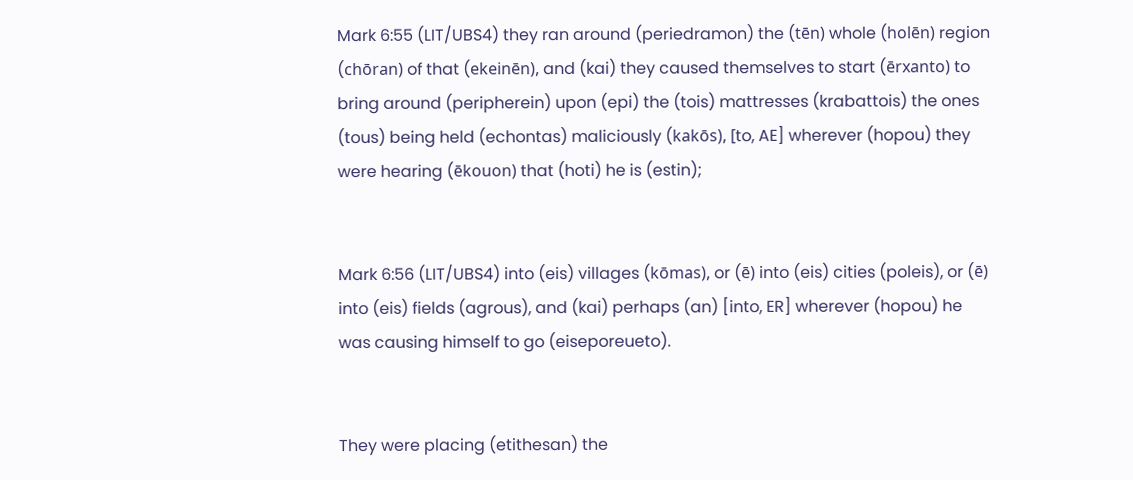Mark 6:55 (LIT/UBS4) they ran around (periedramon) the (tēn) whole (holēn) region (chōran) of that (ekeinēn), and (kai) they caused themselves to start (ērxanto) to bring around (peripherein) upon (epi) the (tois) mattresses (krabattois) the ones (tous) being held (echontas) maliciously (kakōs), [to, AE] wherever (hopou) they were hearing (ēkouon) that (hoti) he is (estin);


Mark 6:56 (LIT/UBS4) into (eis) villages (kōmas), or (ē) into (eis) cities (poleis), or (ē) into (eis) fields (agrous), and (kai) perhaps (an) [into, ER] wherever (hopou) he was causing himself to go (eiseporeueto).


They were placing (etithesan) the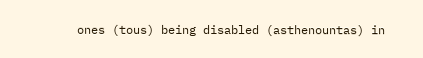ones (tous) being disabled (asthenountas) in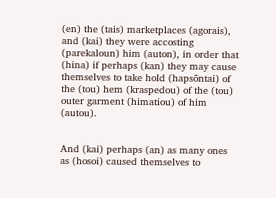(en) the (tais) marketplaces (agorais), and (kai) they were accosting (parekaloun) him (auton), in order that (hina) if perhaps (kan) they may cause themselves to take hold (hapsōntai) of the (tou) hem (kraspedou) of the (tou) outer garment (himatiou) of him (autou).


And (kai) perhaps (an) as many ones as (hosoi) caused themselves to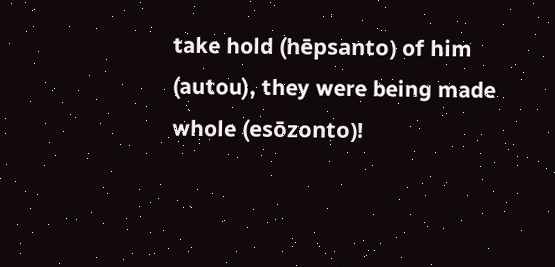take hold (hēpsanto) of him (autou), they were being made whole (esōzonto)!